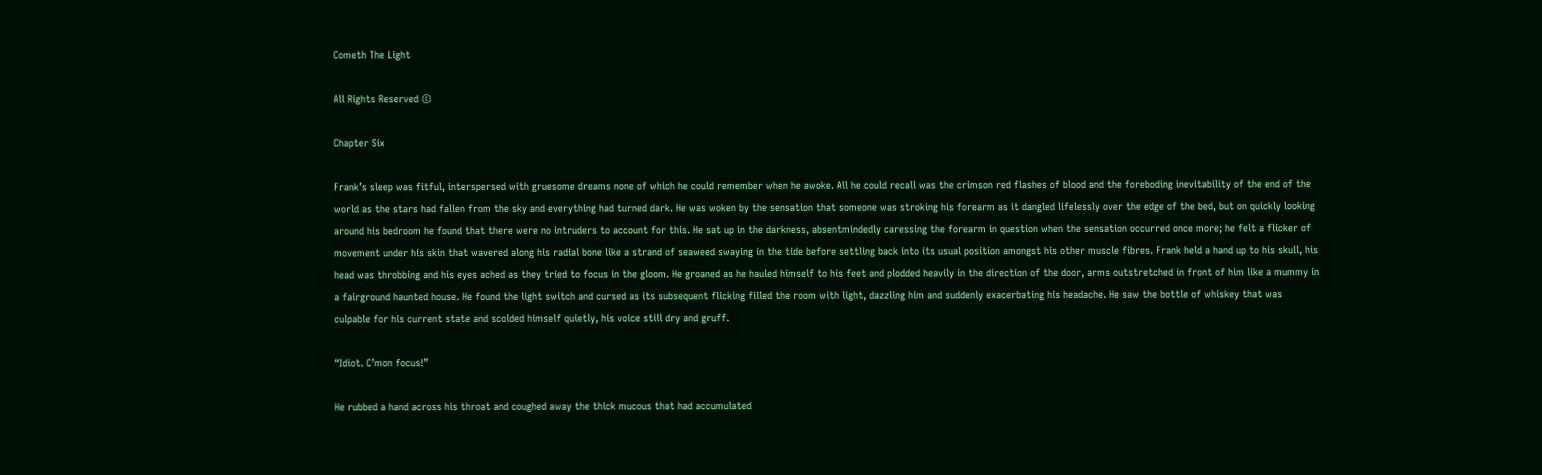Cometh The Light

All Rights Reserved ©

Chapter Six

Frank’s sleep was fitful, interspersed with gruesome dreams none of which he could remember when he awoke. All he could recall was the crimson red flashes of blood and the foreboding inevitability of the end of the world as the stars had fallen from the sky and everything had turned dark. He was woken by the sensation that someone was stroking his forearm as it dangled lifelessly over the edge of the bed, but on quickly looking around his bedroom he found that there were no intruders to account for this. He sat up in the darkness, absentmindedly caressing the forearm in question when the sensation occurred once more; he felt a flicker of movement under his skin that wavered along his radial bone like a strand of seaweed swaying in the tide before settling back into its usual position amongst his other muscle fibres. Frank held a hand up to his skull, his head was throbbing and his eyes ached as they tried to focus in the gloom. He groaned as he hauled himself to his feet and plodded heavily in the direction of the door, arms outstretched in front of him like a mummy in a fairground haunted house. He found the light switch and cursed as its subsequent flicking filled the room with light, dazzling him and suddenly exacerbating his headache. He saw the bottle of whiskey that was culpable for his current state and scolded himself quietly, his voice still dry and gruff.

“Idiot. C’mon focus!”

He rubbed a hand across his throat and coughed away the thick mucous that had accumulated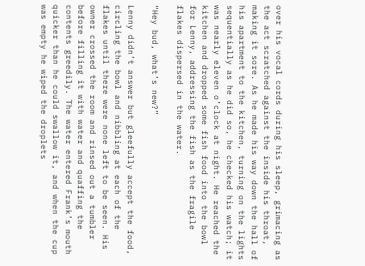over his vocal cords during his sleep, grimacing as the act scratched against the inside his throat, making it sore. As he made his way down the hall of his apartment to the kitchen, turning on the lights sequentially as he did so, he checked his watch; it was nearly eleven o’clock at night. He reached the kitchen and dropped some fish food into the bowl for Lenny, addressing the fish as the fragile flakes dispersed in the water.

“Hey bud, what’s new?”

Lenny didn’t answer but gleefully accept the food, circling the bowl and nibbling at each of the flakes until there were none left to be seen. His owner crossed the room and rinsed out a tumbler before filling it with water and quaffing the contents greedily. The water entered Frank’s mouth quicker than he could swallow it, and when the cup was empty he wiped the droplets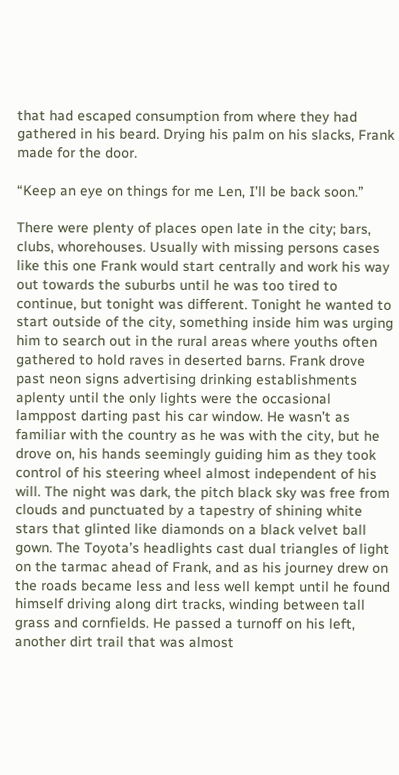that had escaped consumption from where they had gathered in his beard. Drying his palm on his slacks, Frank made for the door.

“Keep an eye on things for me Len, I’ll be back soon.”

There were plenty of places open late in the city; bars, clubs, whorehouses. Usually with missing persons cases like this one Frank would start centrally and work his way out towards the suburbs until he was too tired to continue, but tonight was different. Tonight he wanted to start outside of the city, something inside him was urging him to search out in the rural areas where youths often gathered to hold raves in deserted barns. Frank drove past neon signs advertising drinking establishments aplenty until the only lights were the occasional lamppost darting past his car window. He wasn’t as familiar with the country as he was with the city, but he drove on, his hands seemingly guiding him as they took control of his steering wheel almost independent of his will. The night was dark, the pitch black sky was free from clouds and punctuated by a tapestry of shining white stars that glinted like diamonds on a black velvet ball gown. The Toyota’s headlights cast dual triangles of light on the tarmac ahead of Frank, and as his journey drew on the roads became less and less well kempt until he found himself driving along dirt tracks, winding between tall grass and cornfields. He passed a turnoff on his left, another dirt trail that was almost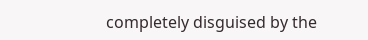completely disguised by the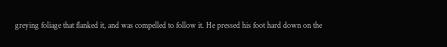greying foliage that flanked it, and was compelled to follow it. He pressed his foot hard down on the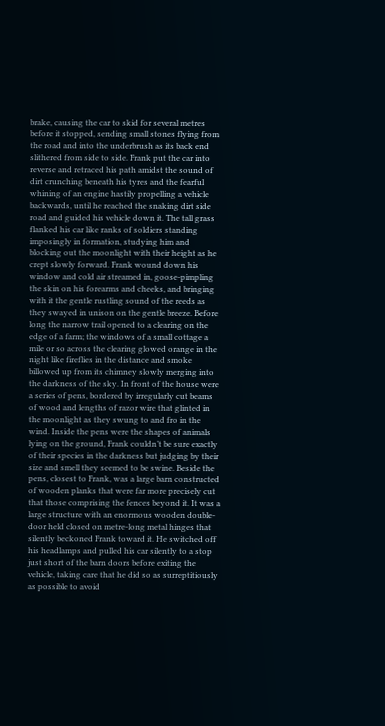brake, causing the car to skid for several metres before it stopped, sending small stones flying from the road and into the underbrush as its back end slithered from side to side. Frank put the car into reverse and retraced his path amidst the sound of dirt crunching beneath his tyres and the fearful whining of an engine hastily propelling a vehicle backwards, until he reached the snaking dirt side road and guided his vehicle down it. The tall grass flanked his car like ranks of soldiers standing imposingly in formation, studying him and blocking out the moonlight with their height as he crept slowly forward. Frank wound down his window and cold air streamed in, goose-pimpling the skin on his forearms and cheeks, and bringing with it the gentle rustling sound of the reeds as they swayed in unison on the gentle breeze. Before long the narrow trail opened to a clearing on the edge of a farm; the windows of a small cottage a mile or so across the clearing glowed orange in the night like fireflies in the distance and smoke billowed up from its chimney slowly merging into the darkness of the sky. In front of the house were a series of pens, bordered by irregularly cut beams of wood and lengths of razor wire that glinted in the moonlight as they swung to and fro in the wind. Inside the pens were the shapes of animals lying on the ground, Frank couldn’t be sure exactly of their species in the darkness but judging by their size and smell they seemed to be swine. Beside the pens, closest to Frank, was a large barn constructed of wooden planks that were far more precisely cut that those comprising the fences beyond it. It was a large structure with an enormous wooden double-door held closed on metre-long metal hinges that silently beckoned Frank toward it. He switched off his headlamps and pulled his car silently to a stop just short of the barn doors before exiting the vehicle, taking care that he did so as surreptitiously as possible to avoid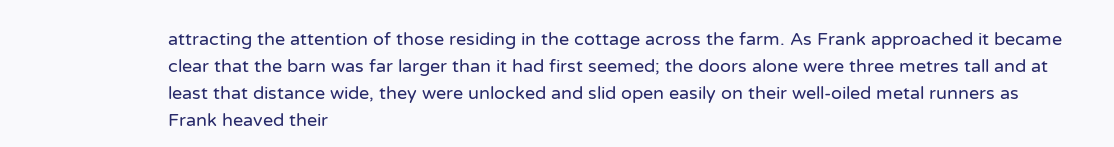attracting the attention of those residing in the cottage across the farm. As Frank approached it became clear that the barn was far larger than it had first seemed; the doors alone were three metres tall and at least that distance wide, they were unlocked and slid open easily on their well-oiled metal runners as Frank heaved their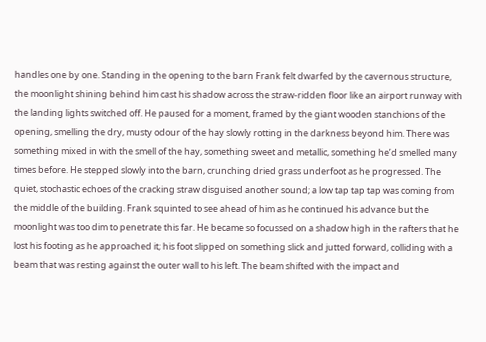handles one by one. Standing in the opening to the barn Frank felt dwarfed by the cavernous structure, the moonlight shining behind him cast his shadow across the straw-ridden floor like an airport runway with the landing lights switched off. He paused for a moment, framed by the giant wooden stanchions of the opening, smelling the dry, musty odour of the hay slowly rotting in the darkness beyond him. There was something mixed in with the smell of the hay, something sweet and metallic, something he’d smelled many times before. He stepped slowly into the barn, crunching dried grass underfoot as he progressed. The quiet, stochastic echoes of the cracking straw disguised another sound; a low tap tap tap was coming from the middle of the building. Frank squinted to see ahead of him as he continued his advance but the moonlight was too dim to penetrate this far. He became so focussed on a shadow high in the rafters that he lost his footing as he approached it; his foot slipped on something slick and jutted forward, colliding with a beam that was resting against the outer wall to his left. The beam shifted with the impact and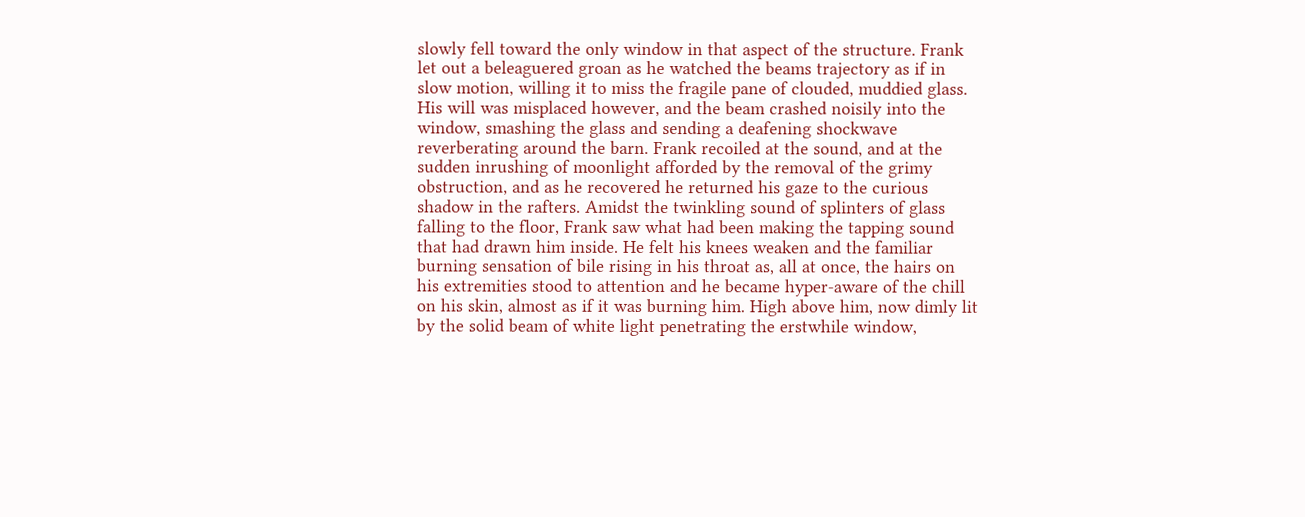slowly fell toward the only window in that aspect of the structure. Frank let out a beleaguered groan as he watched the beams trajectory as if in slow motion, willing it to miss the fragile pane of clouded, muddied glass. His will was misplaced however, and the beam crashed noisily into the window, smashing the glass and sending a deafening shockwave reverberating around the barn. Frank recoiled at the sound, and at the sudden inrushing of moonlight afforded by the removal of the grimy obstruction, and as he recovered he returned his gaze to the curious shadow in the rafters. Amidst the twinkling sound of splinters of glass falling to the floor, Frank saw what had been making the tapping sound that had drawn him inside. He felt his knees weaken and the familiar burning sensation of bile rising in his throat as, all at once, the hairs on his extremities stood to attention and he became hyper-aware of the chill on his skin, almost as if it was burning him. High above him, now dimly lit by the solid beam of white light penetrating the erstwhile window,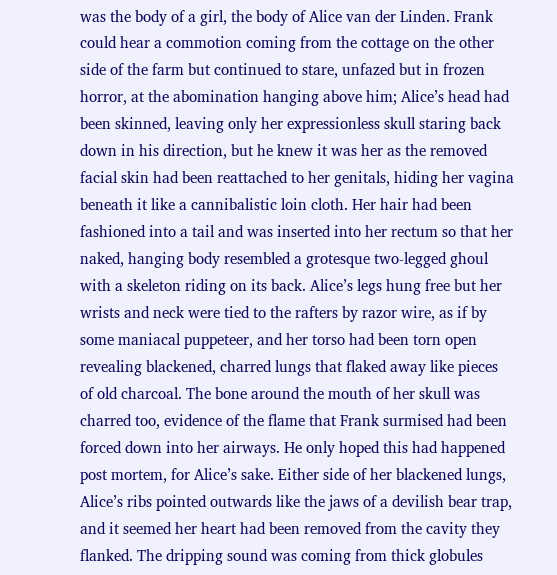was the body of a girl, the body of Alice van der Linden. Frank could hear a commotion coming from the cottage on the other side of the farm but continued to stare, unfazed but in frozen horror, at the abomination hanging above him; Alice’s head had been skinned, leaving only her expressionless skull staring back down in his direction, but he knew it was her as the removed facial skin had been reattached to her genitals, hiding her vagina beneath it like a cannibalistic loin cloth. Her hair had been fashioned into a tail and was inserted into her rectum so that her naked, hanging body resembled a grotesque two-legged ghoul with a skeleton riding on its back. Alice’s legs hung free but her wrists and neck were tied to the rafters by razor wire, as if by some maniacal puppeteer, and her torso had been torn open revealing blackened, charred lungs that flaked away like pieces of old charcoal. The bone around the mouth of her skull was charred too, evidence of the flame that Frank surmised had been forced down into her airways. He only hoped this had happened post mortem, for Alice’s sake. Either side of her blackened lungs, Alice’s ribs pointed outwards like the jaws of a devilish bear trap, and it seemed her heart had been removed from the cavity they flanked. The dripping sound was coming from thick globules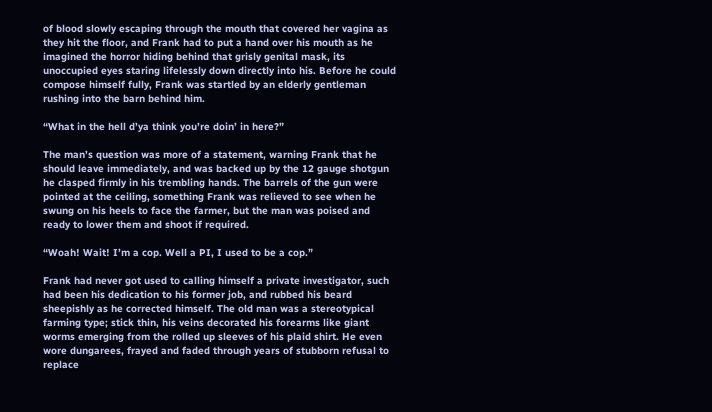of blood slowly escaping through the mouth that covered her vagina as they hit the floor, and Frank had to put a hand over his mouth as he imagined the horror hiding behind that grisly genital mask, its unoccupied eyes staring lifelessly down directly into his. Before he could compose himself fully, Frank was startled by an elderly gentleman rushing into the barn behind him.

“What in the hell d’ya think you’re doin’ in here?”

The man’s question was more of a statement, warning Frank that he should leave immediately, and was backed up by the 12 gauge shotgun he clasped firmly in his trembling hands. The barrels of the gun were pointed at the ceiling, something Frank was relieved to see when he swung on his heels to face the farmer, but the man was poised and ready to lower them and shoot if required.

“Woah! Wait! I’m a cop. Well a PI, I used to be a cop.”

Frank had never got used to calling himself a private investigator, such had been his dedication to his former job, and rubbed his beard sheepishly as he corrected himself. The old man was a stereotypical farming type; stick thin, his veins decorated his forearms like giant worms emerging from the rolled up sleeves of his plaid shirt. He even wore dungarees, frayed and faded through years of stubborn refusal to replace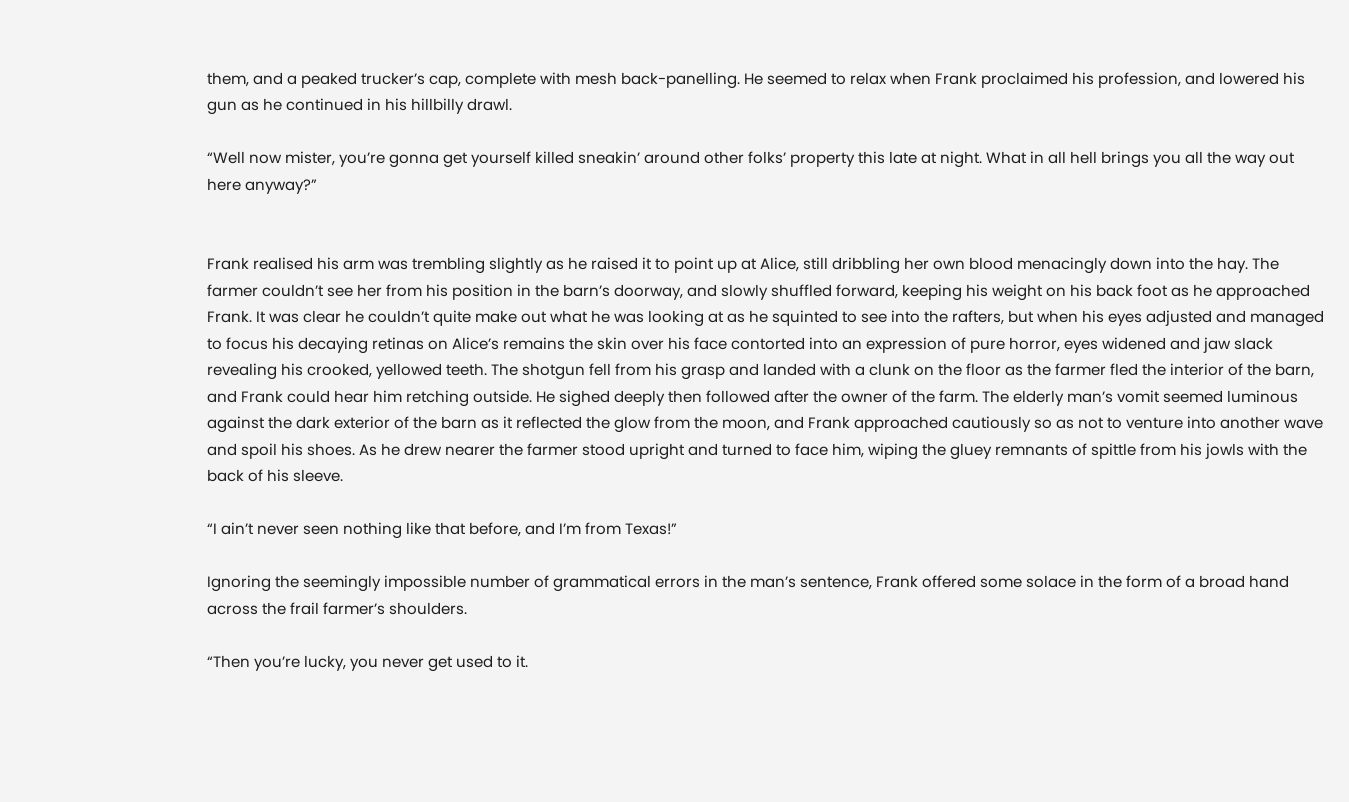them, and a peaked trucker’s cap, complete with mesh back-panelling. He seemed to relax when Frank proclaimed his profession, and lowered his gun as he continued in his hillbilly drawl.

“Well now mister, you’re gonna get yourself killed sneakin’ around other folks’ property this late at night. What in all hell brings you all the way out here anyway?”


Frank realised his arm was trembling slightly as he raised it to point up at Alice, still dribbling her own blood menacingly down into the hay. The farmer couldn’t see her from his position in the barn’s doorway, and slowly shuffled forward, keeping his weight on his back foot as he approached Frank. It was clear he couldn’t quite make out what he was looking at as he squinted to see into the rafters, but when his eyes adjusted and managed to focus his decaying retinas on Alice’s remains the skin over his face contorted into an expression of pure horror, eyes widened and jaw slack revealing his crooked, yellowed teeth. The shotgun fell from his grasp and landed with a clunk on the floor as the farmer fled the interior of the barn, and Frank could hear him retching outside. He sighed deeply then followed after the owner of the farm. The elderly man’s vomit seemed luminous against the dark exterior of the barn as it reflected the glow from the moon, and Frank approached cautiously so as not to venture into another wave and spoil his shoes. As he drew nearer the farmer stood upright and turned to face him, wiping the gluey remnants of spittle from his jowls with the back of his sleeve.

“I ain’t never seen nothing like that before, and I’m from Texas!”

Ignoring the seemingly impossible number of grammatical errors in the man’s sentence, Frank offered some solace in the form of a broad hand across the frail farmer’s shoulders.

“Then you’re lucky, you never get used to it.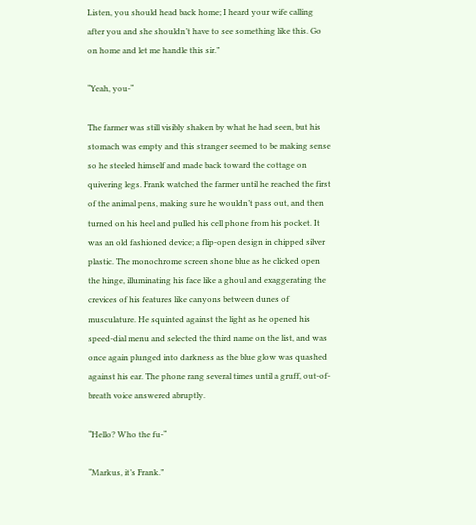Listen, you should head back home; I heard your wife calling after you and she shouldn’t have to see something like this. Go on home and let me handle this sir.”

“Yeah, you-“

The farmer was still visibly shaken by what he had seen, but his stomach was empty and this stranger seemed to be making sense so he steeled himself and made back toward the cottage on quivering legs. Frank watched the farmer until he reached the first of the animal pens, making sure he wouldn’t pass out, and then turned on his heel and pulled his cell phone from his pocket. It was an old fashioned device; a flip-open design in chipped silver plastic. The monochrome screen shone blue as he clicked open the hinge, illuminating his face like a ghoul and exaggerating the crevices of his features like canyons between dunes of musculature. He squinted against the light as he opened his speed-dial menu and selected the third name on the list, and was once again plunged into darkness as the blue glow was quashed against his ear. The phone rang several times until a gruff, out-of-breath voice answered abruptly.

“Hello? Who the fu-“

“Markus, it’s Frank.”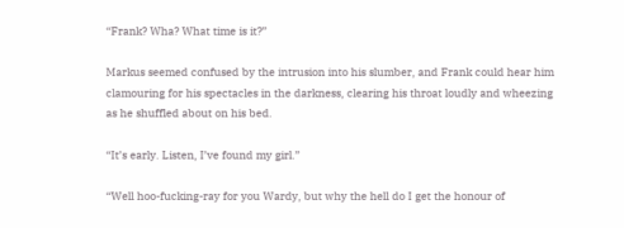“Frank? Wha? What time is it?”

Markus seemed confused by the intrusion into his slumber, and Frank could hear him clamouring for his spectacles in the darkness, clearing his throat loudly and wheezing as he shuffled about on his bed.

“It’s early. Listen, I’ve found my girl.”

“Well hoo-fucking-ray for you Wardy, but why the hell do I get the honour of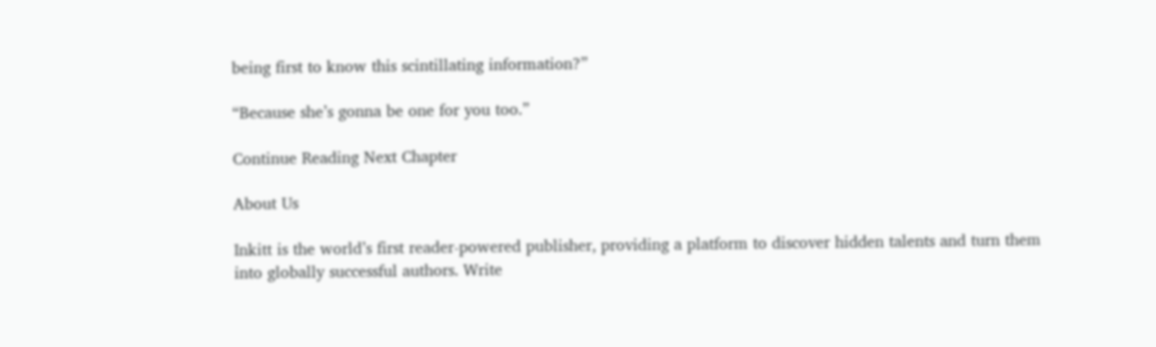being first to know this scintillating information?”

“Because she’s gonna be one for you too.”

Continue Reading Next Chapter

About Us

Inkitt is the world’s first reader-powered publisher, providing a platform to discover hidden talents and turn them into globally successful authors. Write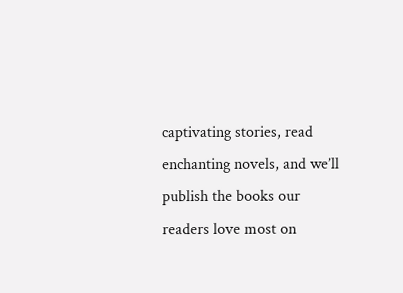captivating stories, read enchanting novels, and we’ll publish the books our readers love most on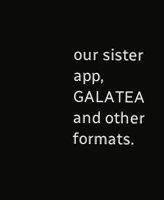our sister app, GALATEA and other formats.